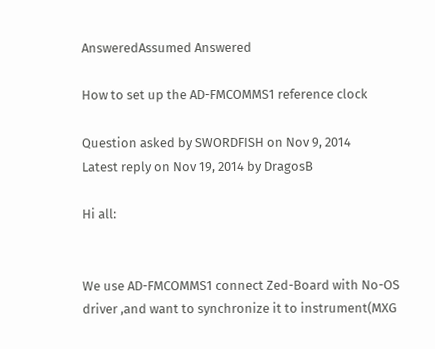AnsweredAssumed Answered

How to set up the AD-FMCOMMS1 reference clock

Question asked by SWORDFISH on Nov 9, 2014
Latest reply on Nov 19, 2014 by DragosB

Hi all:


We use AD-FMCOMMS1 connect Zed-Board with No-OS driver ,and want to synchronize it to instrument(MXG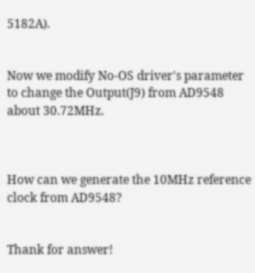5182A).


Now we modify No-OS driver's parameter to change the Output(J9) from AD9548 about 30.72MHz.



How can we generate the 10MHz reference clock from AD9548?


Thank for answer!